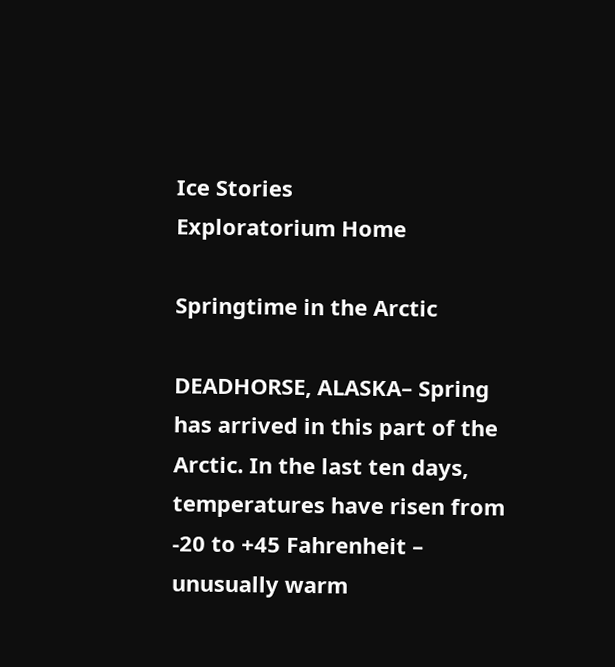Ice Stories
Exploratorium Home

Springtime in the Arctic

DEADHORSE, ALASKA– Spring has arrived in this part of the Arctic. In the last ten days, temperatures have risen from -20 to +45 Fahrenheit – unusually warm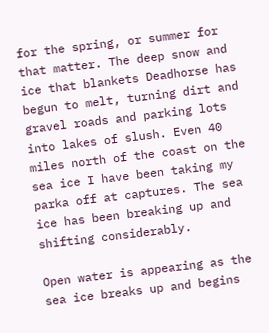for the spring, or summer for that matter. The deep snow and ice that blankets Deadhorse has begun to melt, turning dirt and gravel roads and parking lots into lakes of slush. Even 40 miles north of the coast on the sea ice I have been taking my parka off at captures. The sea ice has been breaking up and shifting considerably.

Open water is appearing as the sea ice breaks up and begins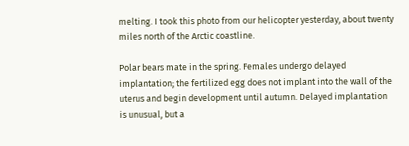melting. I took this photo from our helicopter yesterday, about twenty miles north of the Arctic coastline.

Polar bears mate in the spring. Females undergo delayed implantation; the fertilized egg does not implant into the wall of the uterus and begin development until autumn. Delayed implantation is unusual, but a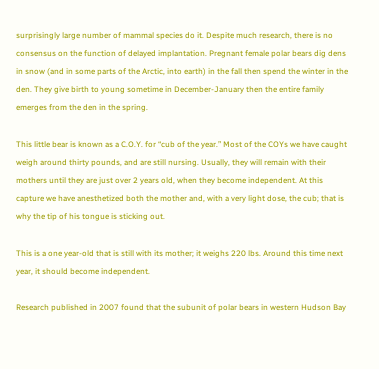surprisingly large number of mammal species do it. Despite much research, there is no consensus on the function of delayed implantation. Pregnant female polar bears dig dens in snow (and in some parts of the Arctic, into earth) in the fall then spend the winter in the den. They give birth to young sometime in December-January then the entire family emerges from the den in the spring.

This little bear is known as a C.O.Y. for “cub of the year.” Most of the COYs we have caught weigh around thirty pounds, and are still nursing. Usually, they will remain with their mothers until they are just over 2 years old, when they become independent. At this capture we have anesthetized both the mother and, with a very light dose, the cub; that is why the tip of his tongue is sticking out.

This is a one year-old that is still with its mother; it weighs 220 lbs. Around this time next year, it should become independent.

Research published in 2007 found that the subunit of polar bears in western Hudson Bay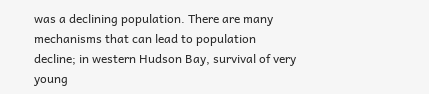was a declining population. There are many mechanisms that can lead to population decline; in western Hudson Bay, survival of very young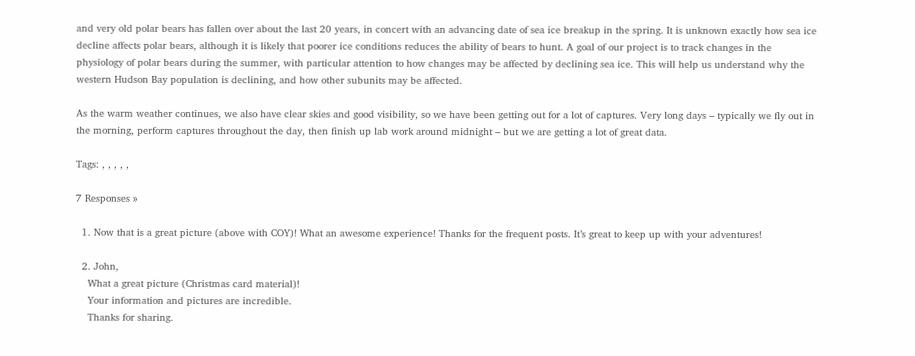and very old polar bears has fallen over about the last 20 years, in concert with an advancing date of sea ice breakup in the spring. It is unknown exactly how sea ice decline affects polar bears, although it is likely that poorer ice conditions reduces the ability of bears to hunt. A goal of our project is to track changes in the physiology of polar bears during the summer, with particular attention to how changes may be affected by declining sea ice. This will help us understand why the western Hudson Bay population is declining, and how other subunits may be affected.

As the warm weather continues, we also have clear skies and good visibility, so we have been getting out for a lot of captures. Very long days – typically we fly out in the morning, perform captures throughout the day, then finish up lab work around midnight – but we are getting a lot of great data.

Tags: , , , , ,

7 Responses »

  1. Now that is a great picture (above with COY)! What an awesome experience! Thanks for the frequent posts. It’s great to keep up with your adventures!

  2. John,
    What a great picture (Christmas card material)!
    Your information and pictures are incredible.
    Thanks for sharing.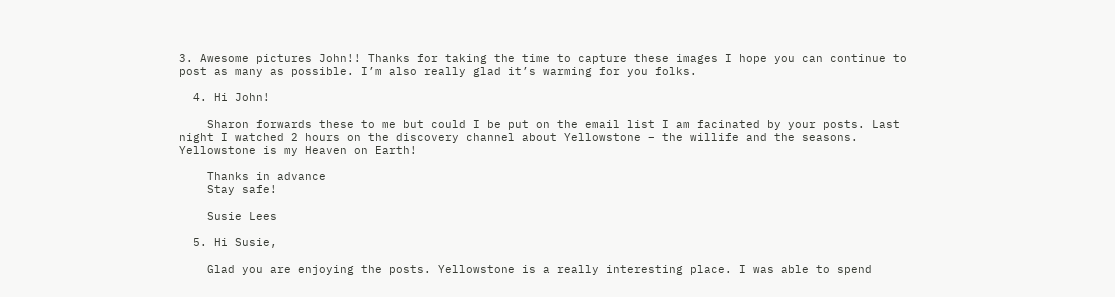3. Awesome pictures John!! Thanks for taking the time to capture these images I hope you can continue to post as many as possible. I’m also really glad it’s warming for you folks.

  4. Hi John!

    Sharon forwards these to me but could I be put on the email list I am facinated by your posts. Last night I watched 2 hours on the discovery channel about Yellowstone – the willife and the seasons. Yellowstone is my Heaven on Earth!

    Thanks in advance
    Stay safe!

    Susie Lees

  5. Hi Susie,

    Glad you are enjoying the posts. Yellowstone is a really interesting place. I was able to spend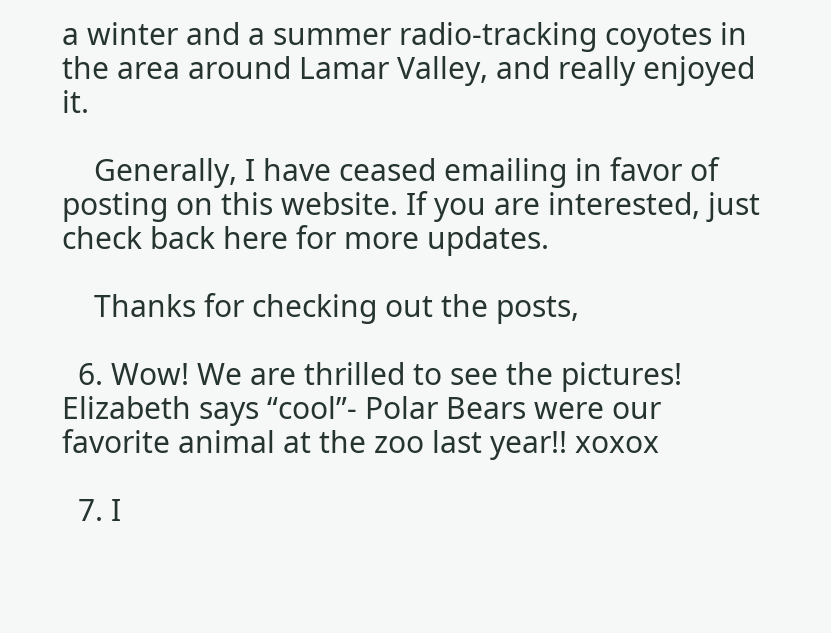a winter and a summer radio-tracking coyotes in the area around Lamar Valley, and really enjoyed it.

    Generally, I have ceased emailing in favor of posting on this website. If you are interested, just check back here for more updates.

    Thanks for checking out the posts,

  6. Wow! We are thrilled to see the pictures! Elizabeth says “cool”- Polar Bears were our favorite animal at the zoo last year!! xoxox

  7. I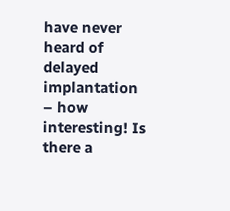have never heard of delayed implantation – how interesting! Is there a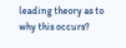leading theory as to why this occurs?